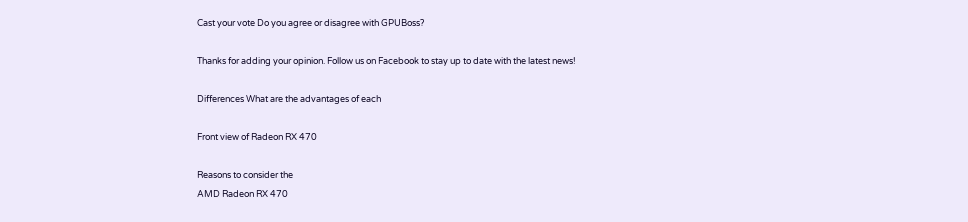Cast your vote Do you agree or disagree with GPUBoss?

Thanks for adding your opinion. Follow us on Facebook to stay up to date with the latest news!

Differences What are the advantages of each

Front view of Radeon RX 470

Reasons to consider the
AMD Radeon RX 470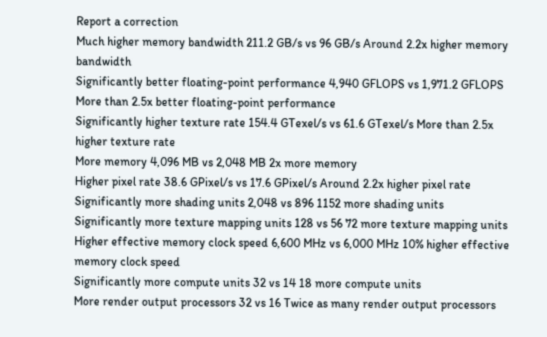Report a correction
Much higher memory bandwidth 211.2 GB/s vs 96 GB/s Around 2.2x higher memory bandwidth
Significantly better floating-point performance 4,940 GFLOPS vs 1,971.2 GFLOPS More than 2.5x better floating-point performance
Significantly higher texture rate 154.4 GTexel/s vs 61.6 GTexel/s More than 2.5x higher texture rate
More memory 4,096 MB vs 2,048 MB 2x more memory
Higher pixel rate 38.6 GPixel/s vs 17.6 GPixel/s Around 2.2x higher pixel rate
Significantly more shading units 2,048 vs 896 1152 more shading units
Significantly more texture mapping units 128 vs 56 72 more texture mapping units
Higher effective memory clock speed 6,600 MHz vs 6,000 MHz 10% higher effective memory clock speed
Significantly more compute units 32 vs 14 18 more compute units
More render output processors 32 vs 16 Twice as many render output processors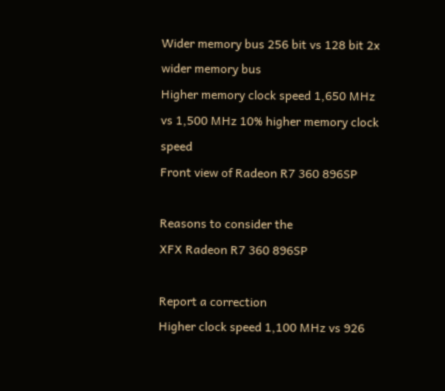Wider memory bus 256 bit vs 128 bit 2x wider memory bus
Higher memory clock speed 1,650 MHz vs 1,500 MHz 10% higher memory clock speed
Front view of Radeon R7 360 896SP

Reasons to consider the
XFX Radeon R7 360 896SP

Report a correction
Higher clock speed 1,100 MHz vs 926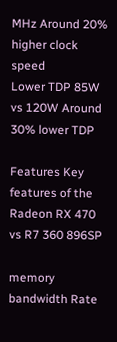MHz Around 20% higher clock speed
Lower TDP 85W vs 120W Around 30% lower TDP

Features Key features of the Radeon RX 470  vs R7 360 896SP

memory bandwidth Rate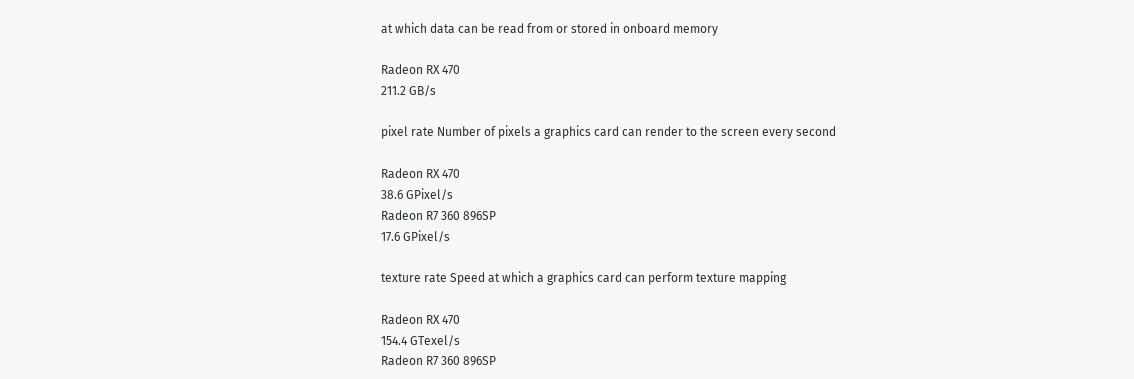at which data can be read from or stored in onboard memory

Radeon RX 470
211.2 GB/s

pixel rate Number of pixels a graphics card can render to the screen every second

Radeon RX 470
38.6 GPixel/s
Radeon R7 360 896SP
17.6 GPixel/s

texture rate Speed at which a graphics card can perform texture mapping

Radeon RX 470
154.4 GTexel/s
Radeon R7 360 896SP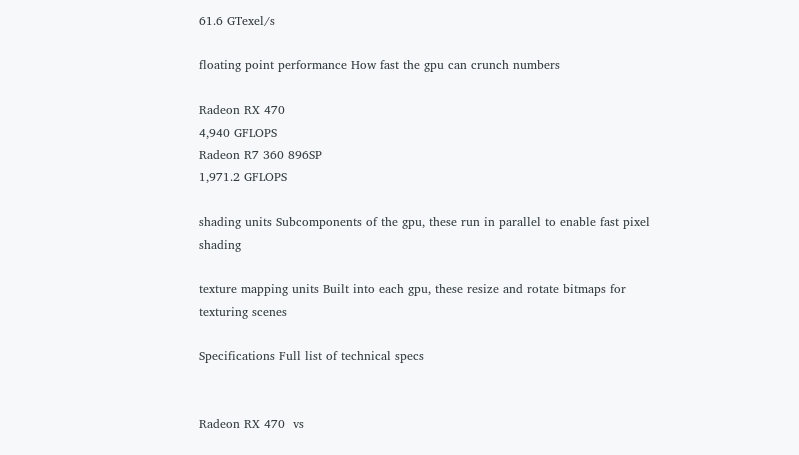61.6 GTexel/s

floating point performance How fast the gpu can crunch numbers

Radeon RX 470
4,940 GFLOPS
Radeon R7 360 896SP
1,971.2 GFLOPS

shading units Subcomponents of the gpu, these run in parallel to enable fast pixel shading

texture mapping units Built into each gpu, these resize and rotate bitmaps for texturing scenes

Specifications Full list of technical specs


Radeon RX 470  vs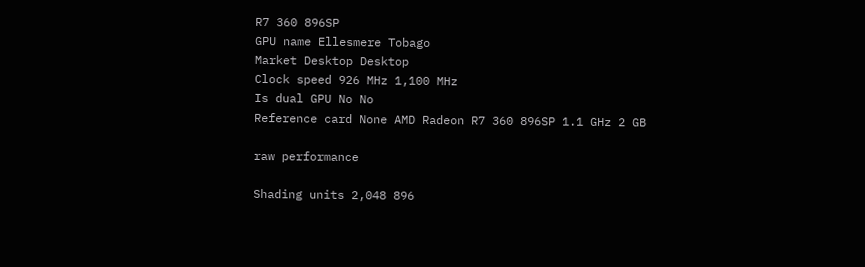R7 360 896SP
GPU name Ellesmere Tobago
Market Desktop Desktop
Clock speed 926 MHz 1,100 MHz
Is dual GPU No No
Reference card None AMD Radeon R7 360 896SP 1.1 GHz 2 GB

raw performance

Shading units 2,048 896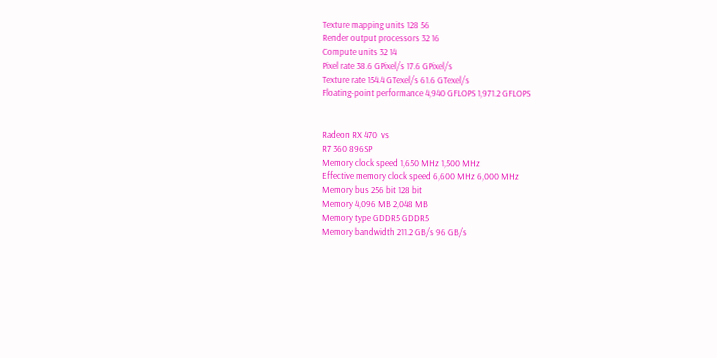Texture mapping units 128 56
Render output processors 32 16
Compute units 32 14
Pixel rate 38.6 GPixel/s 17.6 GPixel/s
Texture rate 154.4 GTexel/s 61.6 GTexel/s
Floating-point performance 4,940 GFLOPS 1,971.2 GFLOPS


Radeon RX 470  vs
R7 360 896SP
Memory clock speed 1,650 MHz 1,500 MHz
Effective memory clock speed 6,600 MHz 6,000 MHz
Memory bus 256 bit 128 bit
Memory 4,096 MB 2,048 MB
Memory type GDDR5 GDDR5
Memory bandwidth 211.2 GB/s 96 GB/s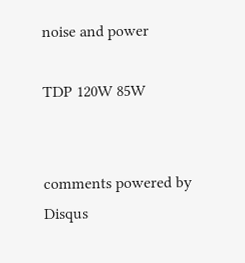noise and power

TDP 120W 85W


comments powered by Disqus